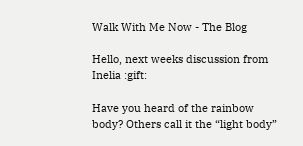Walk With Me Now - The Blog

Hello, next weeks discussion from Inelia :gift:

Have you heard of the rainbow body? Others call it the “light body”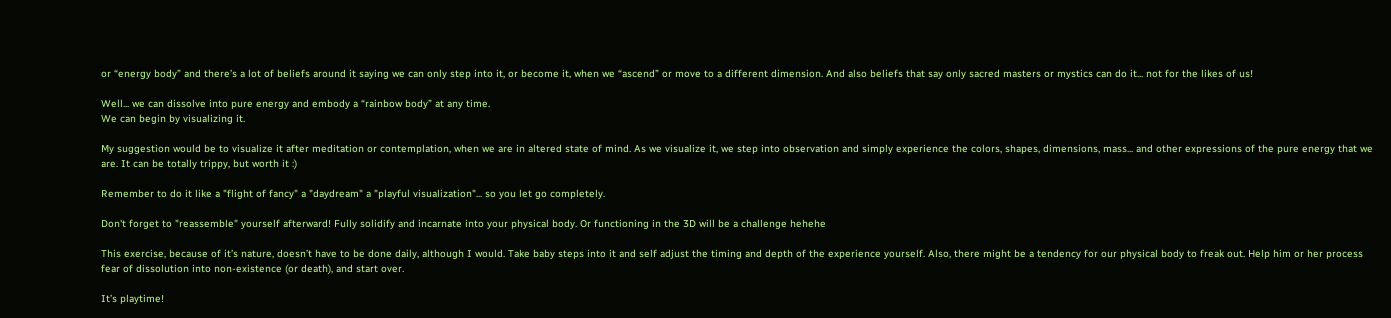or “energy body” and there’s a lot of beliefs around it saying we can only step into it, or become it, when we “ascend” or move to a different dimension. And also beliefs that say only sacred masters or mystics can do it... not for the likes of us!

Well... we can dissolve into pure energy and embody a “rainbow body” at any time.
We can begin by visualizing it.

My suggestion would be to visualize it after meditation or contemplation, when we are in altered state of mind. As we visualize it, we step into observation and simply experience the colors, shapes, dimensions, mass... and other expressions of the pure energy that we are. It can be totally trippy, but worth it :)

Remember to do it like a "flight of fancy" a "daydream" a "playful visualization"... so you let go completely.

Don't forget to "reassemble" yourself afterward! Fully solidify and incarnate into your physical body. Or functioning in the 3D will be a challenge hehehe

This exercise, because of it’s nature, doesn’t have to be done daily, although I would. Take baby steps into it and self adjust the timing and depth of the experience yourself. Also, there might be a tendency for our physical body to freak out. Help him or her process fear of dissolution into non-existence (or death), and start over.

It’s playtime!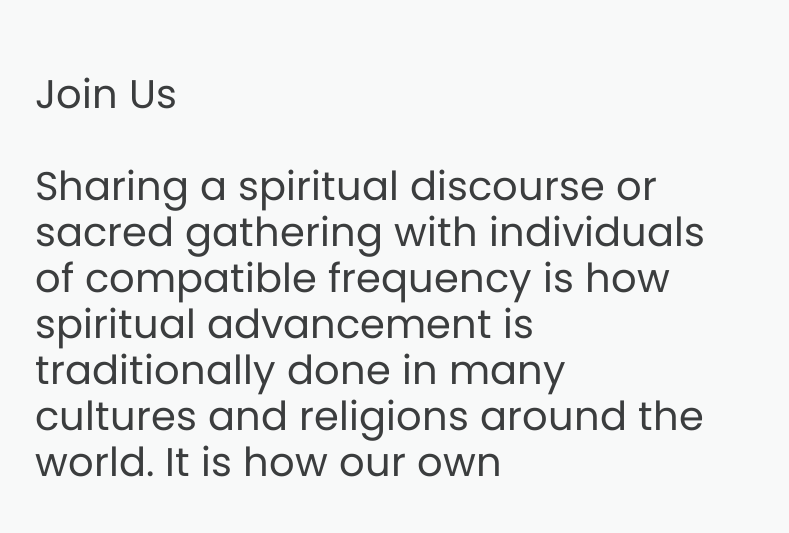Join Us

Sharing a spiritual discourse or sacred gathering with individuals of compatible frequency is how spiritual advancement is traditionally done in many cultures and religions around the world. It is how our own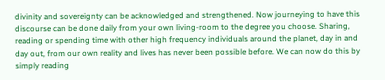divinity and sovereignty can be acknowledged and strengthened. Now journeying to have this discourse can be done daily from your own living-room to the degree you choose. Sharing, reading or spending time with other high frequency individuals around the planet, day in and day out, from our own reality and lives has never been possible before. We can now do this by simply reading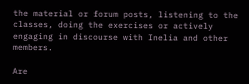the material or forum posts, listening to the classes, doing the exercises or actively engaging in discourse with Inelia and other members.

Are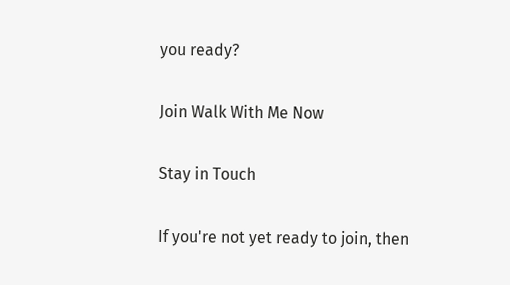you ready?

Join Walk With Me Now

Stay in Touch

If you're not yet ready to join, then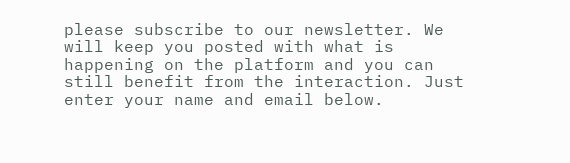please subscribe to our newsletter. We will keep you posted with what is happening on the platform and you can still benefit from the interaction. Just enter your name and email below.